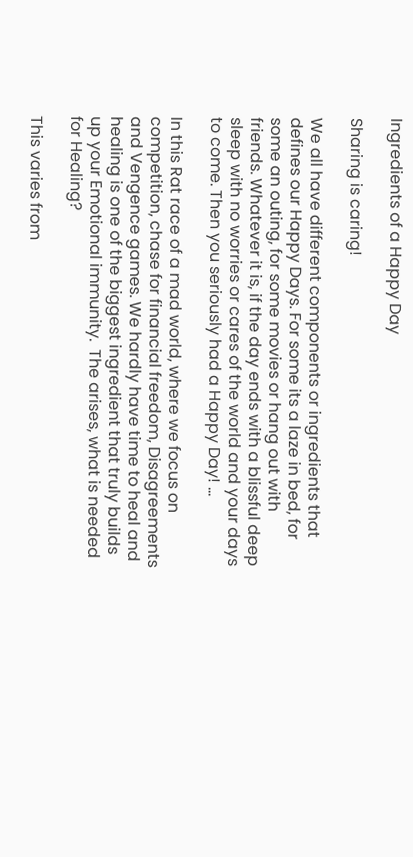Ingredients of a Happy Day

Sharing is caring!

We all have different components or ingredients that defines our Happy Days. For some its a laze in bed, for some an outing, for some movies or hang out with friends. Whatever it is, if the day ends with a blissful deep sleep with no worries or cares of the world and your days to come. Then you seriously had a Happy Day! …

In this Rat race of a mad world, where we focus on competition, chase for financial freedom, Disagreements and Vengence games. We hardly have time to heal and healing is one of the biggest ingredient that truly builds up your Emotional immunity.  The arises, what is needed for Healing?

This varies from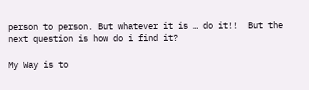person to person. But whatever it is … do it!!  But the next question is how do i find it?

My Way is to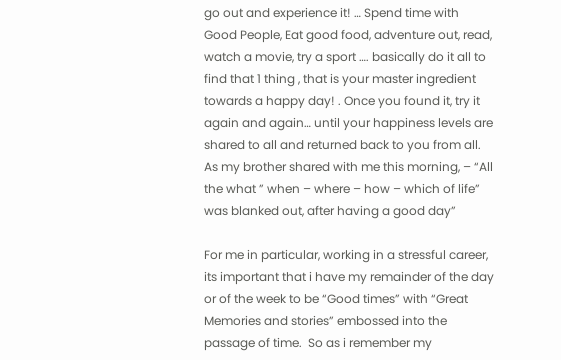go out and experience it! … Spend time with Good People, Eat good food, adventure out, read, watch a movie, try a sport …. basically do it all to find that 1 thing , that is your master ingredient towards a happy day! . Once you found it, try it again and again… until your happiness levels are shared to all and returned back to you from all.  As my brother shared with me this morning, – “All the what ” when – where – how – which of life” was blanked out, after having a good day”

For me in particular, working in a stressful career, its important that i have my remainder of the day or of the week to be “Good times” with “Great Memories and stories” embossed into the passage of time.  So as i remember my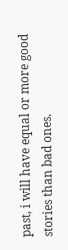past, i will have equal or more good stories than bad ones.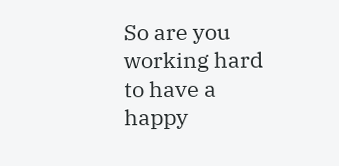So are you working hard to have a happy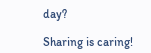day?

Sharing is caring!